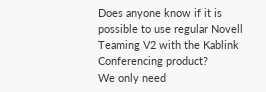Does anyone know if it is possible to use regular Novell Teaming V2 with the Kablink Conferencing product?
We only need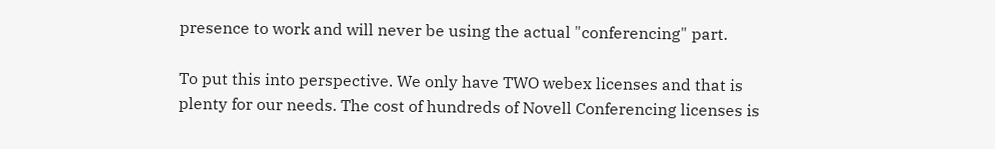presence to work and will never be using the actual "conferencing" part.

To put this into perspective. We only have TWO webex licenses and that is plenty for our needs. The cost of hundreds of Novell Conferencing licenses is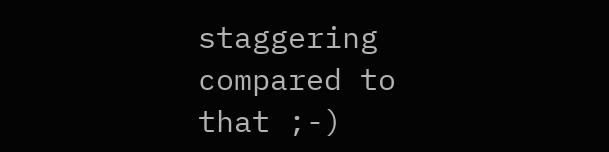staggering compared to that ;-)